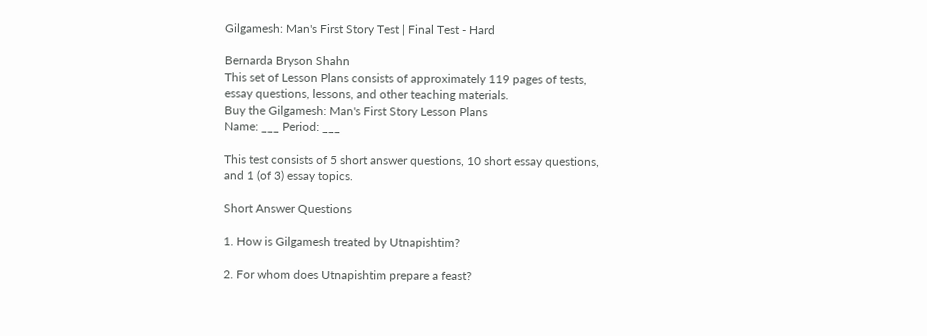Gilgamesh: Man's First Story Test | Final Test - Hard

Bernarda Bryson Shahn
This set of Lesson Plans consists of approximately 119 pages of tests, essay questions, lessons, and other teaching materials.
Buy the Gilgamesh: Man's First Story Lesson Plans
Name: ___ Period: ___

This test consists of 5 short answer questions, 10 short essay questions, and 1 (of 3) essay topics.

Short Answer Questions

1. How is Gilgamesh treated by Utnapishtim?

2. For whom does Utnapishtim prepare a feast?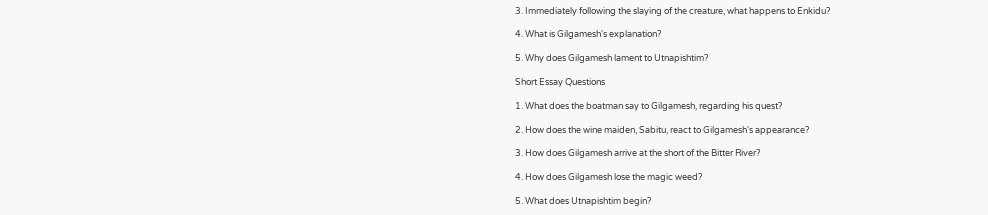3. Immediately following the slaying of the creature, what happens to Enkidu?

4. What is Gilgamesh's explanation?

5. Why does Gilgamesh lament to Utnapishtim?

Short Essay Questions

1. What does the boatman say to Gilgamesh, regarding his quest?

2. How does the wine maiden, Sabitu, react to Gilgamesh's appearance?

3. How does Gilgamesh arrive at the short of the Bitter River?

4. How does Gilgamesh lose the magic weed?

5. What does Utnapishtim begin?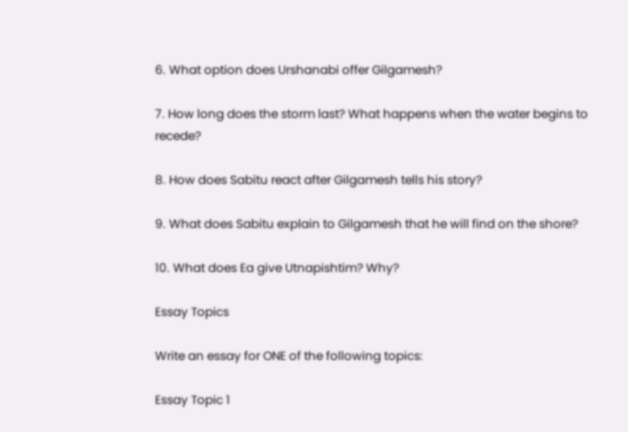6. What option does Urshanabi offer Gilgamesh?

7. How long does the storm last? What happens when the water begins to recede?

8. How does Sabitu react after Gilgamesh tells his story?

9. What does Sabitu explain to Gilgamesh that he will find on the shore?

10. What does Ea give Utnapishtim? Why?

Essay Topics

Write an essay for ONE of the following topics:

Essay Topic 1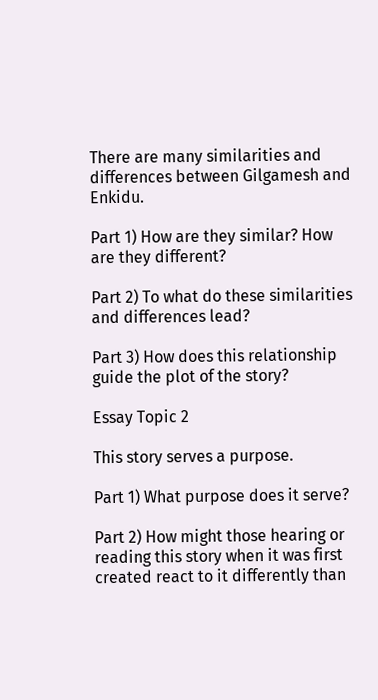There are many similarities and differences between Gilgamesh and Enkidu.

Part 1) How are they similar? How are they different?

Part 2) To what do these similarities and differences lead?

Part 3) How does this relationship guide the plot of the story?

Essay Topic 2

This story serves a purpose.

Part 1) What purpose does it serve?

Part 2) How might those hearing or reading this story when it was first created react to it differently than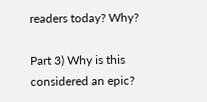readers today? Why?

Part 3) Why is this considered an epic?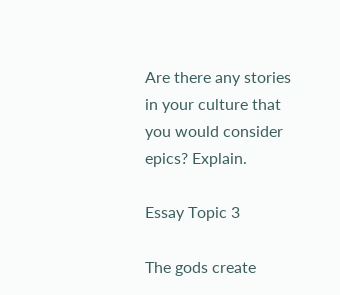Are there any stories in your culture that you would consider epics? Explain.

Essay Topic 3

The gods create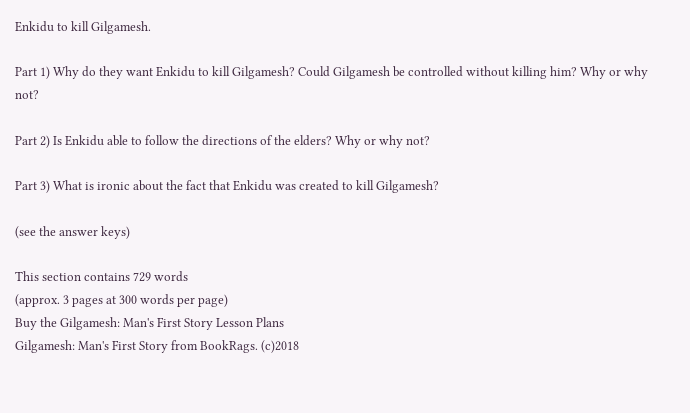Enkidu to kill Gilgamesh.

Part 1) Why do they want Enkidu to kill Gilgamesh? Could Gilgamesh be controlled without killing him? Why or why not?

Part 2) Is Enkidu able to follow the directions of the elders? Why or why not?

Part 3) What is ironic about the fact that Enkidu was created to kill Gilgamesh?

(see the answer keys)

This section contains 729 words
(approx. 3 pages at 300 words per page)
Buy the Gilgamesh: Man's First Story Lesson Plans
Gilgamesh: Man's First Story from BookRags. (c)2018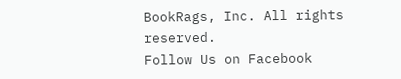BookRags, Inc. All rights reserved.
Follow Us on Facebook